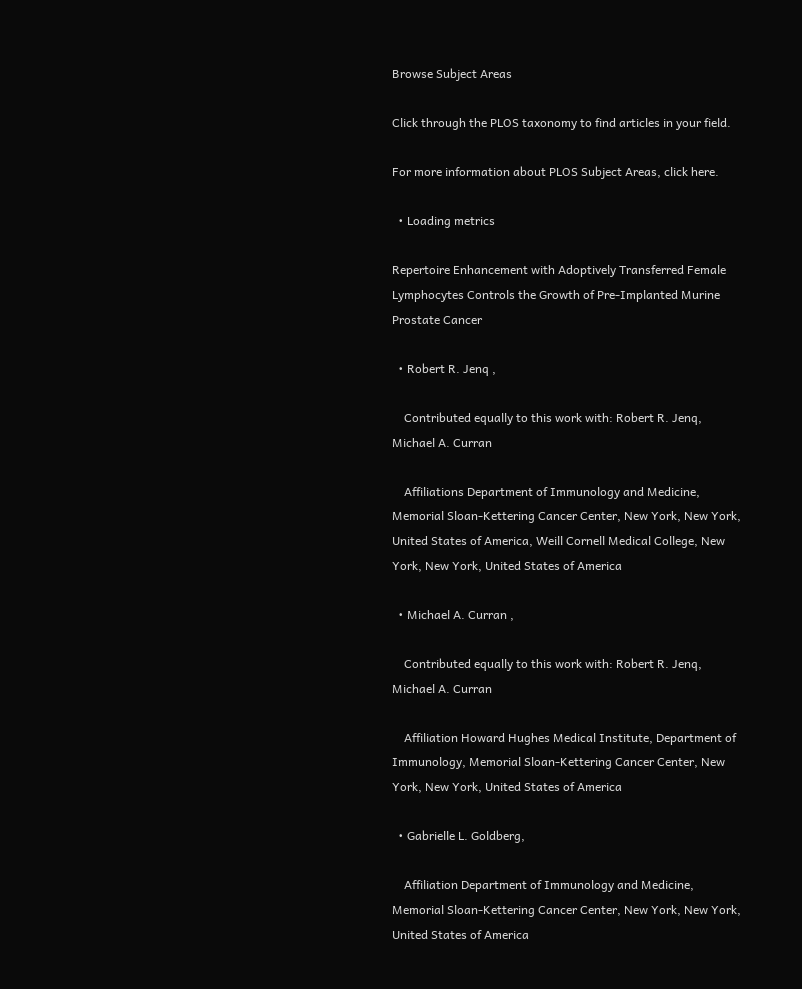Browse Subject Areas

Click through the PLOS taxonomy to find articles in your field.

For more information about PLOS Subject Areas, click here.

  • Loading metrics

Repertoire Enhancement with Adoptively Transferred Female Lymphocytes Controls the Growth of Pre-Implanted Murine Prostate Cancer

  • Robert R. Jenq ,

    Contributed equally to this work with: Robert R. Jenq, Michael A. Curran

    Affiliations Department of Immunology and Medicine, Memorial Sloan-Kettering Cancer Center, New York, New York, United States of America, Weill Cornell Medical College, New York, New York, United States of America

  • Michael A. Curran ,

    Contributed equally to this work with: Robert R. Jenq, Michael A. Curran

    Affiliation Howard Hughes Medical Institute, Department of Immunology, Memorial Sloan-Kettering Cancer Center, New York, New York, United States of America

  • Gabrielle L. Goldberg,

    Affiliation Department of Immunology and Medicine, Memorial Sloan-Kettering Cancer Center, New York, New York, United States of America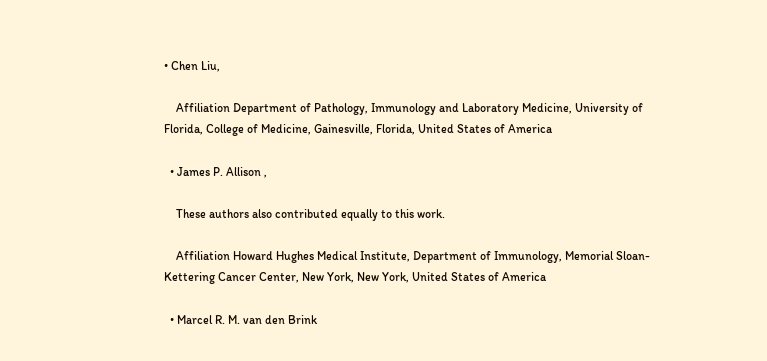• Chen Liu,

    Affiliation Department of Pathology, Immunology and Laboratory Medicine, University of Florida, College of Medicine, Gainesville, Florida, United States of America

  • James P. Allison ,

    These authors also contributed equally to this work.

    Affiliation Howard Hughes Medical Institute, Department of Immunology, Memorial Sloan-Kettering Cancer Center, New York, New York, United States of America

  • Marcel R. M. van den Brink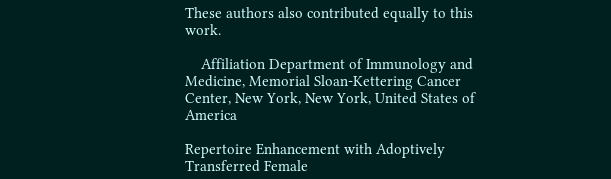These authors also contributed equally to this work.

    Affiliation Department of Immunology and Medicine, Memorial Sloan-Kettering Cancer Center, New York, New York, United States of America

Repertoire Enhancement with Adoptively Transferred Female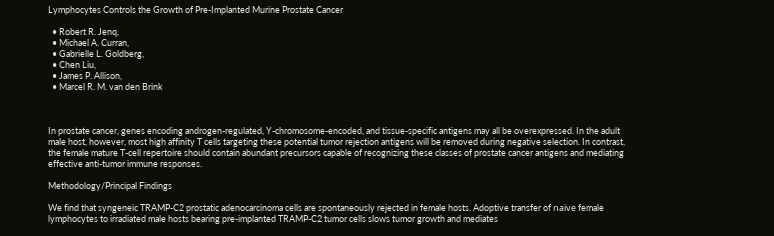Lymphocytes Controls the Growth of Pre-Implanted Murine Prostate Cancer

  • Robert R. Jenq,
  • Michael A. Curran,
  • Gabrielle L. Goldberg,
  • Chen Liu,
  • James P. Allison,
  • Marcel R. M. van den Brink



In prostate cancer, genes encoding androgen-regulated, Y-chromosome-encoded, and tissue-specific antigens may all be overexpressed. In the adult male host, however, most high affinity T cells targeting these potential tumor rejection antigens will be removed during negative selection. In contrast, the female mature T-cell repertoire should contain abundant precursors capable of recognizing these classes of prostate cancer antigens and mediating effective anti-tumor immune responses.

Methodology/Principal Findings

We find that syngeneic TRAMP-C2 prostatic adenocarcinoma cells are spontaneously rejected in female hosts. Adoptive transfer of naïve female lymphocytes to irradiated male hosts bearing pre-implanted TRAMP-C2 tumor cells slows tumor growth and mediates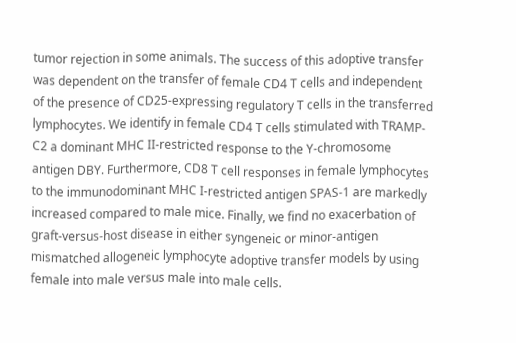tumor rejection in some animals. The success of this adoptive transfer was dependent on the transfer of female CD4 T cells and independent of the presence of CD25-expressing regulatory T cells in the transferred lymphocytes. We identify in female CD4 T cells stimulated with TRAMP-C2 a dominant MHC II-restricted response to the Y-chromosome antigen DBY. Furthermore, CD8 T cell responses in female lymphocytes to the immunodominant MHC I-restricted antigen SPAS-1 are markedly increased compared to male mice. Finally, we find no exacerbation of graft-versus-host disease in either syngeneic or minor-antigen mismatched allogeneic lymphocyte adoptive transfer models by using female into male versus male into male cells.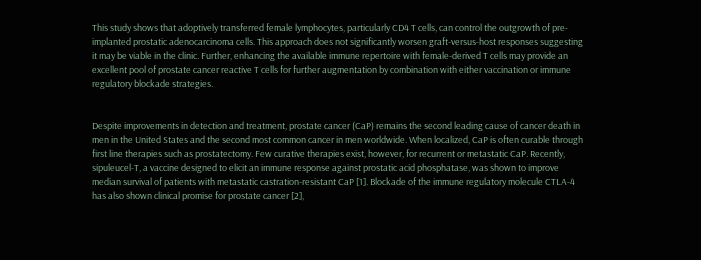This study shows that adoptively transferred female lymphocytes, particularly CD4 T cells, can control the outgrowth of pre-implanted prostatic adenocarcinoma cells. This approach does not significantly worsen graft-versus-host responses suggesting it may be viable in the clinic. Further, enhancing the available immune repertoire with female-derived T cells may provide an excellent pool of prostate cancer reactive T cells for further augmentation by combination with either vaccination or immune regulatory blockade strategies.


Despite improvements in detection and treatment, prostate cancer (CaP) remains the second leading cause of cancer death in men in the United States and the second most common cancer in men worldwide. When localized, CaP is often curable through first line therapies such as prostatectomy. Few curative therapies exist, however, for recurrent or metastatic CaP. Recently, sipuleucel-T, a vaccine designed to elicit an immune response against prostatic acid phosphatase, was shown to improve median survival of patients with metastatic castration-resistant CaP [1]. Blockade of the immune regulatory molecule CTLA-4 has also shown clinical promise for prostate cancer [2],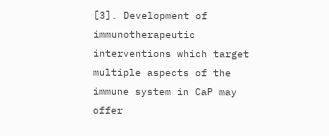[3]. Development of immunotherapeutic interventions which target multiple aspects of the immune system in CaP may offer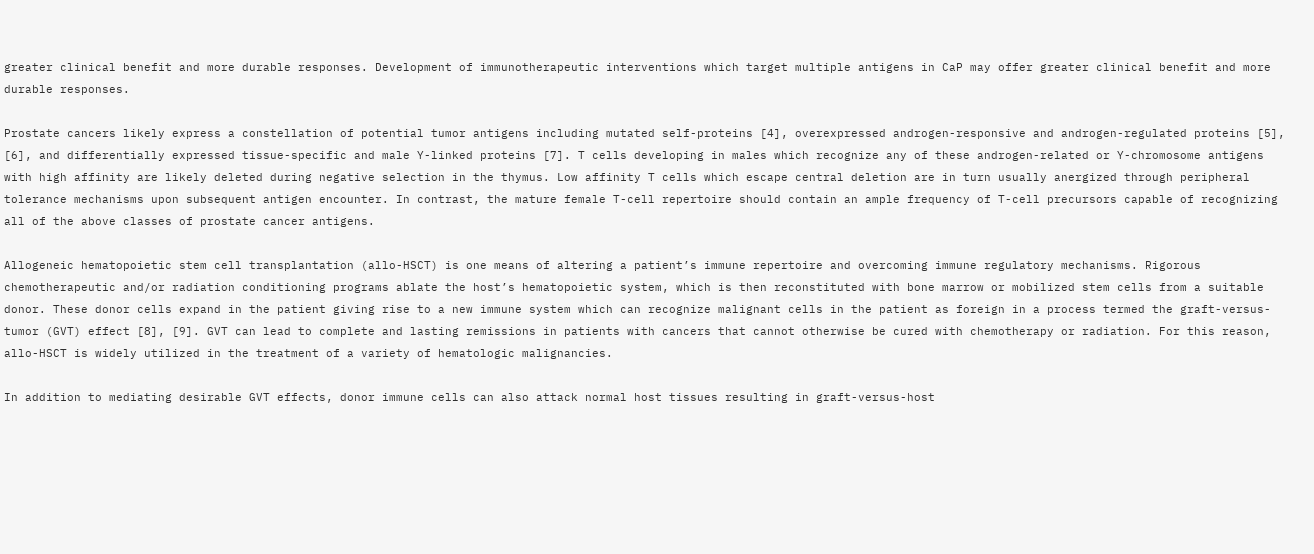greater clinical benefit and more durable responses. Development of immunotherapeutic interventions which target multiple antigens in CaP may offer greater clinical benefit and more durable responses.

Prostate cancers likely express a constellation of potential tumor antigens including mutated self-proteins [4], overexpressed androgen-responsive and androgen-regulated proteins [5], [6], and differentially expressed tissue-specific and male Y-linked proteins [7]. T cells developing in males which recognize any of these androgen-related or Y-chromosome antigens with high affinity are likely deleted during negative selection in the thymus. Low affinity T cells which escape central deletion are in turn usually anergized through peripheral tolerance mechanisms upon subsequent antigen encounter. In contrast, the mature female T-cell repertoire should contain an ample frequency of T-cell precursors capable of recognizing all of the above classes of prostate cancer antigens.

Allogeneic hematopoietic stem cell transplantation (allo-HSCT) is one means of altering a patient’s immune repertoire and overcoming immune regulatory mechanisms. Rigorous chemotherapeutic and/or radiation conditioning programs ablate the host’s hematopoietic system, which is then reconstituted with bone marrow or mobilized stem cells from a suitable donor. These donor cells expand in the patient giving rise to a new immune system which can recognize malignant cells in the patient as foreign in a process termed the graft-versus-tumor (GVT) effect [8], [9]. GVT can lead to complete and lasting remissions in patients with cancers that cannot otherwise be cured with chemotherapy or radiation. For this reason, allo-HSCT is widely utilized in the treatment of a variety of hematologic malignancies.

In addition to mediating desirable GVT effects, donor immune cells can also attack normal host tissues resulting in graft-versus-host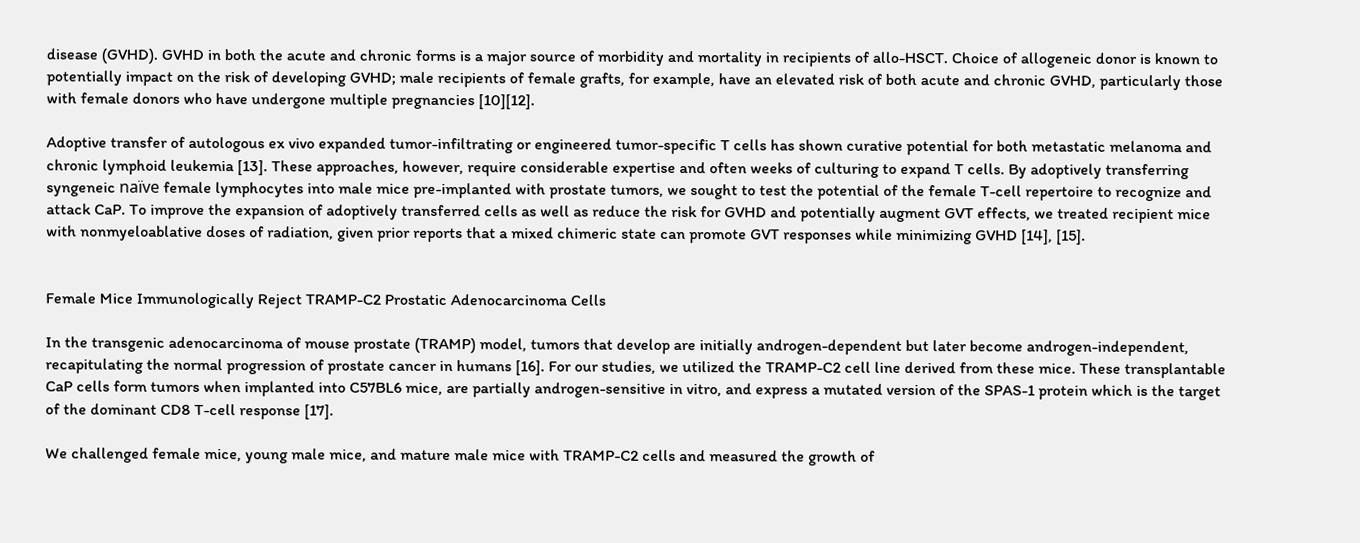disease (GVHD). GVHD in both the acute and chronic forms is a major source of morbidity and mortality in recipients of allo-HSCT. Choice of allogeneic donor is known to potentially impact on the risk of developing GVHD; male recipients of female grafts, for example, have an elevated risk of both acute and chronic GVHD, particularly those with female donors who have undergone multiple pregnancies [10][12].

Adoptive transfer of autologous ex vivo expanded tumor-infiltrating or engineered tumor-specific T cells has shown curative potential for both metastatic melanoma and chronic lymphoid leukemia [13]. These approaches, however, require considerable expertise and often weeks of culturing to expand T cells. By adoptively transferring syngeneic naïve female lymphocytes into male mice pre-implanted with prostate tumors, we sought to test the potential of the female T-cell repertoire to recognize and attack CaP. To improve the expansion of adoptively transferred cells as well as reduce the risk for GVHD and potentially augment GVT effects, we treated recipient mice with nonmyeloablative doses of radiation, given prior reports that a mixed chimeric state can promote GVT responses while minimizing GVHD [14], [15].


Female Mice Immunologically Reject TRAMP-C2 Prostatic Adenocarcinoma Cells

In the transgenic adenocarcinoma of mouse prostate (TRAMP) model, tumors that develop are initially androgen-dependent but later become androgen-independent, recapitulating the normal progression of prostate cancer in humans [16]. For our studies, we utilized the TRAMP-C2 cell line derived from these mice. These transplantable CaP cells form tumors when implanted into C57BL6 mice, are partially androgen-sensitive in vitro, and express a mutated version of the SPAS-1 protein which is the target of the dominant CD8 T-cell response [17].

We challenged female mice, young male mice, and mature male mice with TRAMP-C2 cells and measured the growth of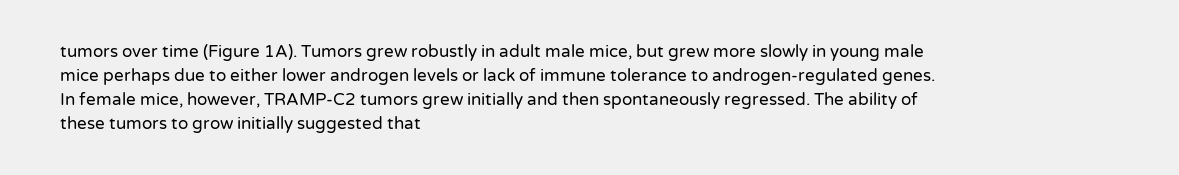tumors over time (Figure 1A). Tumors grew robustly in adult male mice, but grew more slowly in young male mice perhaps due to either lower androgen levels or lack of immune tolerance to androgen-regulated genes. In female mice, however, TRAMP-C2 tumors grew initially and then spontaneously regressed. The ability of these tumors to grow initially suggested that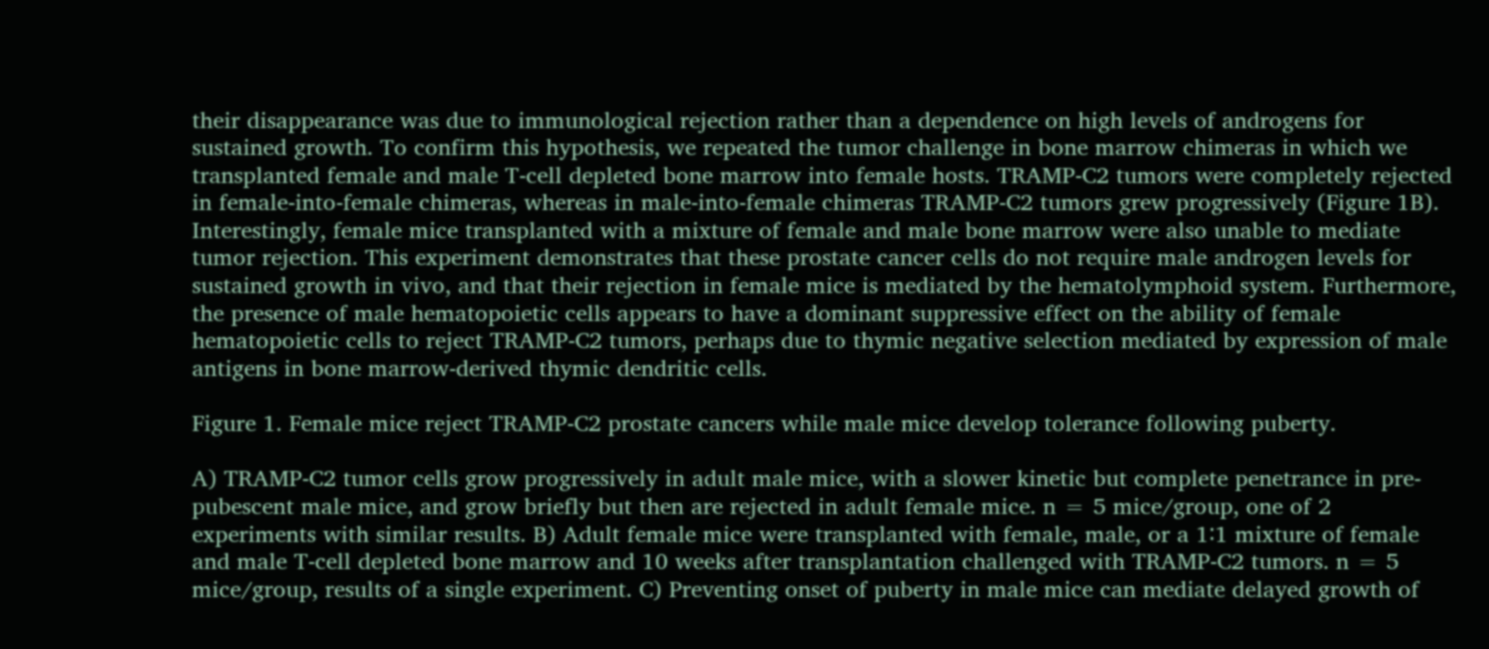their disappearance was due to immunological rejection rather than a dependence on high levels of androgens for sustained growth. To confirm this hypothesis, we repeated the tumor challenge in bone marrow chimeras in which we transplanted female and male T-cell depleted bone marrow into female hosts. TRAMP-C2 tumors were completely rejected in female-into-female chimeras, whereas in male-into-female chimeras TRAMP-C2 tumors grew progressively (Figure 1B). Interestingly, female mice transplanted with a mixture of female and male bone marrow were also unable to mediate tumor rejection. This experiment demonstrates that these prostate cancer cells do not require male androgen levels for sustained growth in vivo, and that their rejection in female mice is mediated by the hematolymphoid system. Furthermore, the presence of male hematopoietic cells appears to have a dominant suppressive effect on the ability of female hematopoietic cells to reject TRAMP-C2 tumors, perhaps due to thymic negative selection mediated by expression of male antigens in bone marrow-derived thymic dendritic cells.

Figure 1. Female mice reject TRAMP-C2 prostate cancers while male mice develop tolerance following puberty.

A) TRAMP-C2 tumor cells grow progressively in adult male mice, with a slower kinetic but complete penetrance in pre-pubescent male mice, and grow briefly but then are rejected in adult female mice. n = 5 mice/group, one of 2 experiments with similar results. B) Adult female mice were transplanted with female, male, or a 1∶1 mixture of female and male T-cell depleted bone marrow and 10 weeks after transplantation challenged with TRAMP-C2 tumors. n = 5 mice/group, results of a single experiment. C) Preventing onset of puberty in male mice can mediate delayed growth of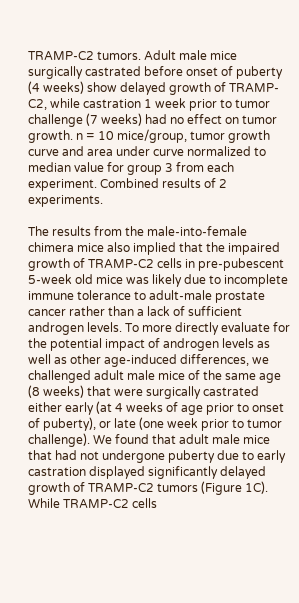TRAMP-C2 tumors. Adult male mice surgically castrated before onset of puberty (4 weeks) show delayed growth of TRAMP-C2, while castration 1 week prior to tumor challenge (7 weeks) had no effect on tumor growth. n = 10 mice/group, tumor growth curve and area under curve normalized to median value for group 3 from each experiment. Combined results of 2 experiments.

The results from the male-into-female chimera mice also implied that the impaired growth of TRAMP-C2 cells in pre-pubescent 5-week old mice was likely due to incomplete immune tolerance to adult-male prostate cancer rather than a lack of sufficient androgen levels. To more directly evaluate for the potential impact of androgen levels as well as other age-induced differences, we challenged adult male mice of the same age (8 weeks) that were surgically castrated either early (at 4 weeks of age prior to onset of puberty), or late (one week prior to tumor challenge). We found that adult male mice that had not undergone puberty due to early castration displayed significantly delayed growth of TRAMP-C2 tumors (Figure 1C). While TRAMP-C2 cells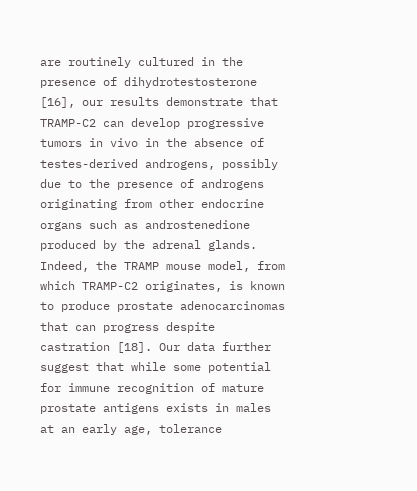are routinely cultured in the presence of dihydrotestosterone [16], our results demonstrate that TRAMP-C2 can develop progressive tumors in vivo in the absence of testes-derived androgens, possibly due to the presence of androgens originating from other endocrine organs such as androstenedione produced by the adrenal glands. Indeed, the TRAMP mouse model, from which TRAMP-C2 originates, is known to produce prostate adenocarcinomas that can progress despite castration [18]. Our data further suggest that while some potential for immune recognition of mature prostate antigens exists in males at an early age, tolerance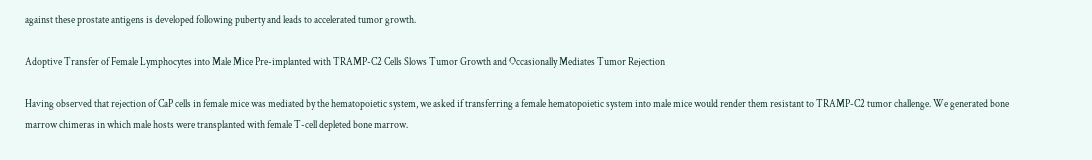against these prostate antigens is developed following puberty and leads to accelerated tumor growth.

Adoptive Transfer of Female Lymphocytes into Male Mice Pre-implanted with TRAMP-C2 Cells Slows Tumor Growth and Occasionally Mediates Tumor Rejection

Having observed that rejection of CaP cells in female mice was mediated by the hematopoietic system, we asked if transferring a female hematopoietic system into male mice would render them resistant to TRAMP-C2 tumor challenge. We generated bone marrow chimeras in which male hosts were transplanted with female T-cell depleted bone marrow.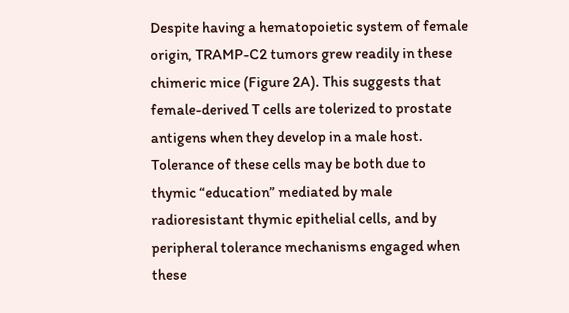Despite having a hematopoietic system of female origin, TRAMP-C2 tumors grew readily in these chimeric mice (Figure 2A). This suggests that female-derived T cells are tolerized to prostate antigens when they develop in a male host. Tolerance of these cells may be both due to thymic “education” mediated by male radioresistant thymic epithelial cells, and by peripheral tolerance mechanisms engaged when these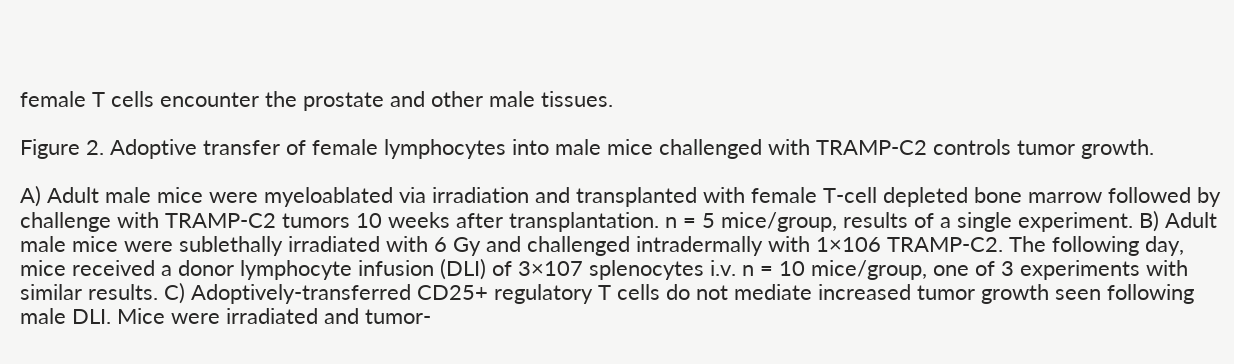female T cells encounter the prostate and other male tissues.

Figure 2. Adoptive transfer of female lymphocytes into male mice challenged with TRAMP-C2 controls tumor growth.

A) Adult male mice were myeloablated via irradiation and transplanted with female T-cell depleted bone marrow followed by challenge with TRAMP-C2 tumors 10 weeks after transplantation. n = 5 mice/group, results of a single experiment. B) Adult male mice were sublethally irradiated with 6 Gy and challenged intradermally with 1×106 TRAMP-C2. The following day, mice received a donor lymphocyte infusion (DLI) of 3×107 splenocytes i.v. n = 10 mice/group, one of 3 experiments with similar results. C) Adoptively-transferred CD25+ regulatory T cells do not mediate increased tumor growth seen following male DLI. Mice were irradiated and tumor-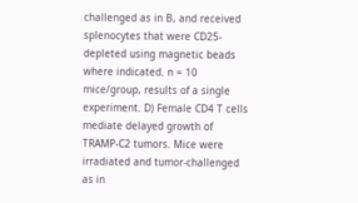challenged as in B, and received splenocytes that were CD25-depleted using magnetic beads where indicated. n = 10 mice/group, results of a single experiment. D) Female CD4 T cells mediate delayed growth of TRAMP-C2 tumors. Mice were irradiated and tumor-challenged as in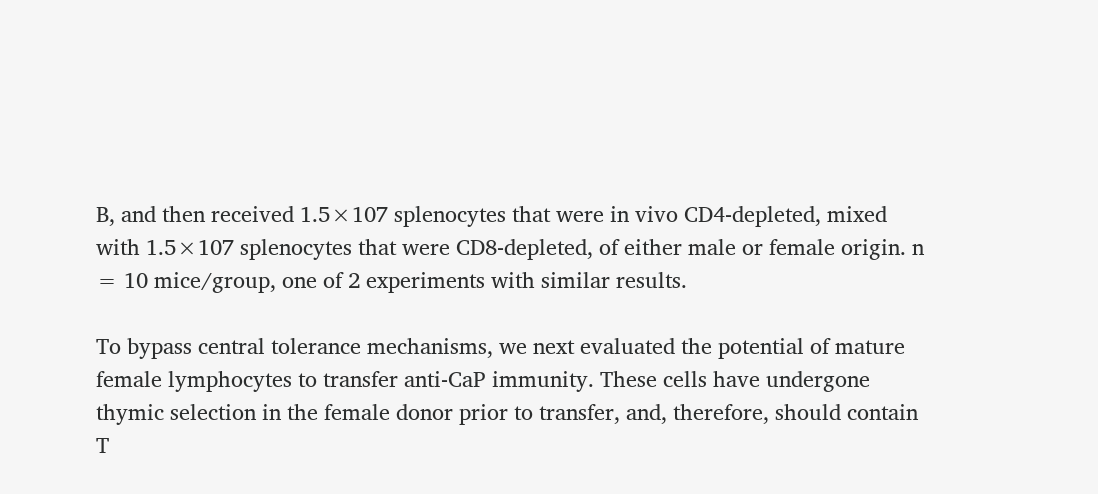B, and then received 1.5×107 splenocytes that were in vivo CD4-depleted, mixed with 1.5×107 splenocytes that were CD8-depleted, of either male or female origin. n = 10 mice/group, one of 2 experiments with similar results.

To bypass central tolerance mechanisms, we next evaluated the potential of mature female lymphocytes to transfer anti-CaP immunity. These cells have undergone thymic selection in the female donor prior to transfer, and, therefore, should contain T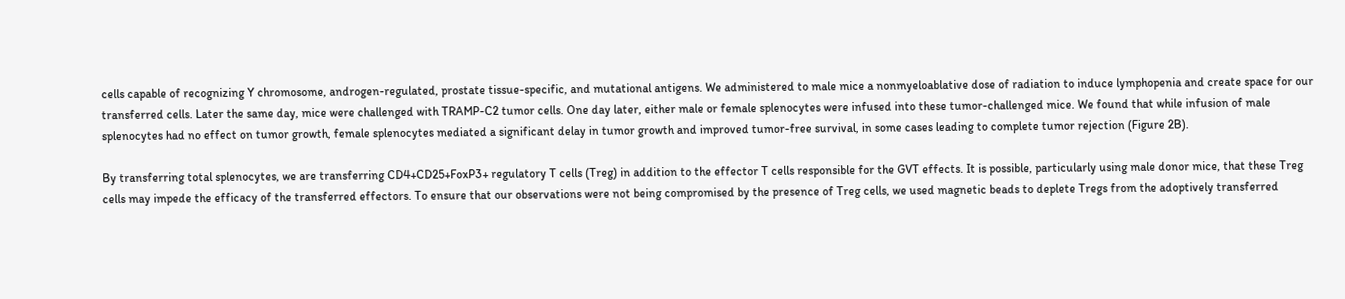cells capable of recognizing Y chromosome, androgen-regulated, prostate tissue-specific, and mutational antigens. We administered to male mice a nonmyeloablative dose of radiation to induce lymphopenia and create space for our transferred cells. Later the same day, mice were challenged with TRAMP-C2 tumor cells. One day later, either male or female splenocytes were infused into these tumor-challenged mice. We found that while infusion of male splenocytes had no effect on tumor growth, female splenocytes mediated a significant delay in tumor growth and improved tumor-free survival, in some cases leading to complete tumor rejection (Figure 2B).

By transferring total splenocytes, we are transferring CD4+CD25+FoxP3+ regulatory T cells (Treg) in addition to the effector T cells responsible for the GVT effects. It is possible, particularly using male donor mice, that these Treg cells may impede the efficacy of the transferred effectors. To ensure that our observations were not being compromised by the presence of Treg cells, we used magnetic beads to deplete Tregs from the adoptively transferred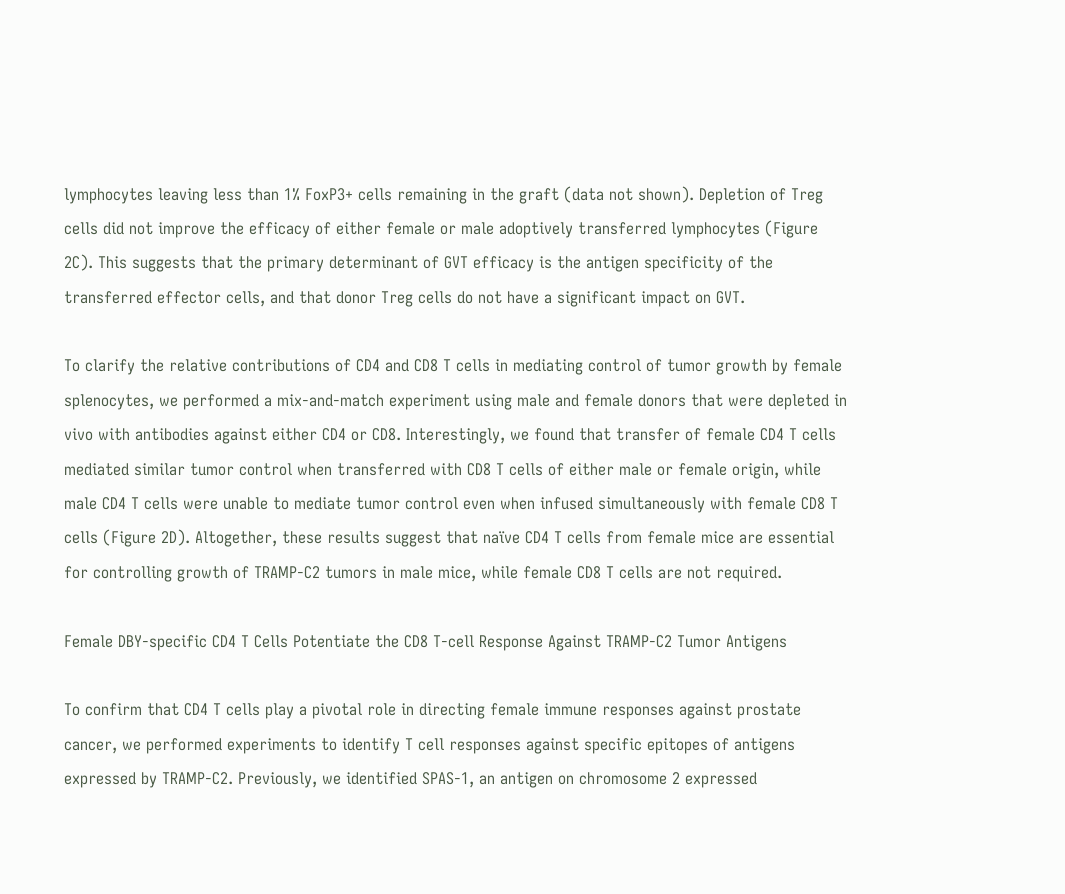lymphocytes leaving less than 1% FoxP3+ cells remaining in the graft (data not shown). Depletion of Treg cells did not improve the efficacy of either female or male adoptively transferred lymphocytes (Figure 2C). This suggests that the primary determinant of GVT efficacy is the antigen specificity of the transferred effector cells, and that donor Treg cells do not have a significant impact on GVT.

To clarify the relative contributions of CD4 and CD8 T cells in mediating control of tumor growth by female splenocytes, we performed a mix-and-match experiment using male and female donors that were depleted in vivo with antibodies against either CD4 or CD8. Interestingly, we found that transfer of female CD4 T cells mediated similar tumor control when transferred with CD8 T cells of either male or female origin, while male CD4 T cells were unable to mediate tumor control even when infused simultaneously with female CD8 T cells (Figure 2D). Altogether, these results suggest that naïve CD4 T cells from female mice are essential for controlling growth of TRAMP-C2 tumors in male mice, while female CD8 T cells are not required.

Female DBY-specific CD4 T Cells Potentiate the CD8 T-cell Response Against TRAMP-C2 Tumor Antigens

To confirm that CD4 T cells play a pivotal role in directing female immune responses against prostate cancer, we performed experiments to identify T cell responses against specific epitopes of antigens expressed by TRAMP-C2. Previously, we identified SPAS-1, an antigen on chromosome 2 expressed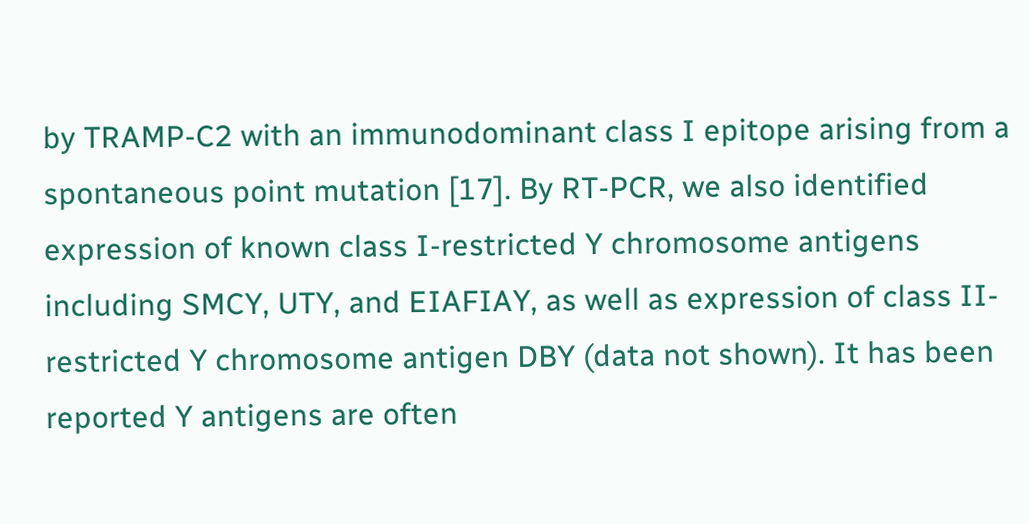by TRAMP-C2 with an immunodominant class I epitope arising from a spontaneous point mutation [17]. By RT-PCR, we also identified expression of known class I-restricted Y chromosome antigens including SMCY, UTY, and EIAFIAY, as well as expression of class II-restricted Y chromosome antigen DBY (data not shown). It has been reported Y antigens are often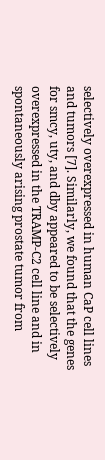selectively overexpressed in human CaP cell lines and tumors [7]. Similarly, we found that the genes for smcy, uty, and dby appeared to be selectively overexpressed in the TRAMP-C2 cell line and in spontaneously arising prostate tumor from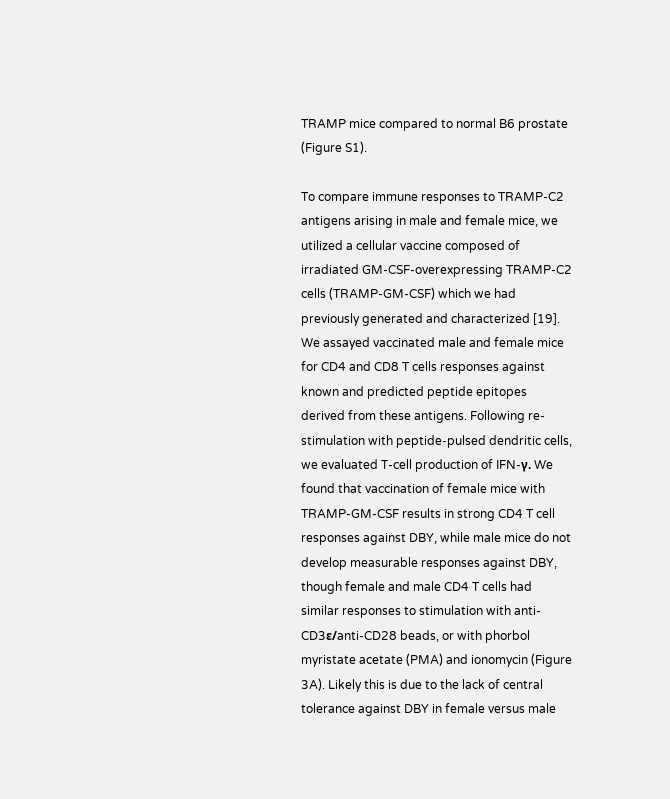TRAMP mice compared to normal B6 prostate (Figure S1).

To compare immune responses to TRAMP-C2 antigens arising in male and female mice, we utilized a cellular vaccine composed of irradiated GM-CSF-overexpressing TRAMP-C2 cells (TRAMP-GM-CSF) which we had previously generated and characterized [19]. We assayed vaccinated male and female mice for CD4 and CD8 T cells responses against known and predicted peptide epitopes derived from these antigens. Following re-stimulation with peptide-pulsed dendritic cells, we evaluated T-cell production of IFN-γ. We found that vaccination of female mice with TRAMP-GM-CSF results in strong CD4 T cell responses against DBY, while male mice do not develop measurable responses against DBY, though female and male CD4 T cells had similar responses to stimulation with anti-CD3ε/anti-CD28 beads, or with phorbol myristate acetate (PMA) and ionomycin (Figure 3A). Likely this is due to the lack of central tolerance against DBY in female versus male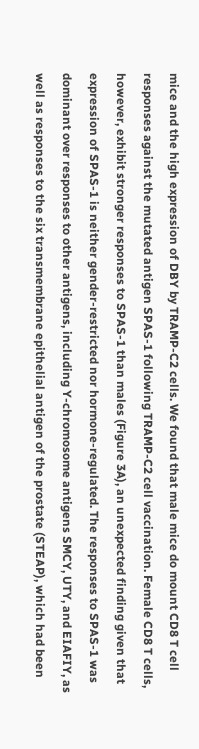mice and the high expression of DBY by TRAMP-C2 cells. We found that male mice do mount CD8 T cell responses against the mutated antigen SPAS-1 following TRAMP-C2 cell vaccination. Female CD8 T cells, however, exhibit stronger responses to SPAS-1 than males (Figure 3A), an unexpected finding given that expression of SPAS-1 is neither gender-restricted nor hormone-regulated. The responses to SPAS-1 was dominant over responses to other antigens, including Y-chromosome antigens SMCY, UTY, and EIAFIY, as well as responses to the six transmembrane epithelial antigen of the prostate (STEAP), which had been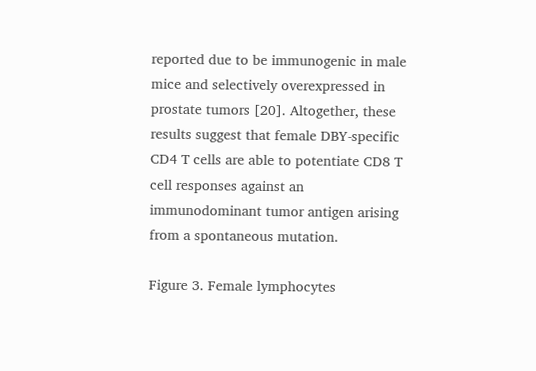reported due to be immunogenic in male mice and selectively overexpressed in prostate tumors [20]. Altogether, these results suggest that female DBY-specific CD4 T cells are able to potentiate CD8 T cell responses against an immunodominant tumor antigen arising from a spontaneous mutation.

Figure 3. Female lymphocytes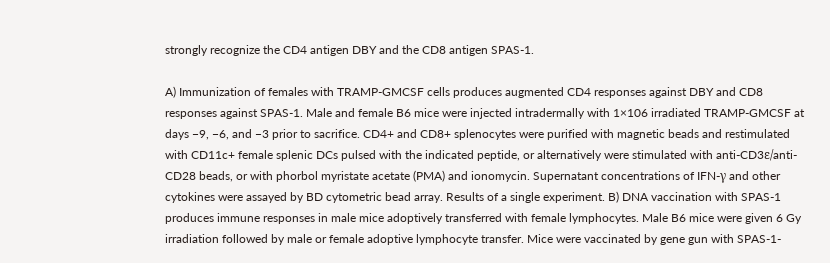strongly recognize the CD4 antigen DBY and the CD8 antigen SPAS-1.

A) Immunization of females with TRAMP-GMCSF cells produces augmented CD4 responses against DBY and CD8 responses against SPAS-1. Male and female B6 mice were injected intradermally with 1×106 irradiated TRAMP-GMCSF at days −9, −6, and −3 prior to sacrifice. CD4+ and CD8+ splenocytes were purified with magnetic beads and restimulated with CD11c+ female splenic DCs pulsed with the indicated peptide, or alternatively were stimulated with anti-CD3ε/anti-CD28 beads, or with phorbol myristate acetate (PMA) and ionomycin. Supernatant concentrations of IFN-γ and other cytokines were assayed by BD cytometric bead array. Results of a single experiment. B) DNA vaccination with SPAS-1 produces immune responses in male mice adoptively transferred with female lymphocytes. Male B6 mice were given 6 Gy irradiation followed by male or female adoptive lymphocyte transfer. Mice were vaccinated by gene gun with SPAS-1-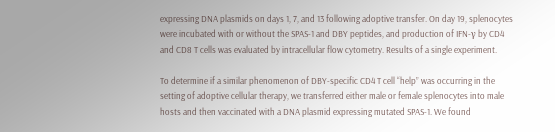expressing DNA plasmids on days 1, 7, and 13 following adoptive transfer. On day 19, splenocytes were incubated with or without the SPAS-1 and DBY peptides, and production of IFN-γ by CD4 and CD8 T cells was evaluated by intracellular flow cytometry. Results of a single experiment.

To determine if a similar phenomenon of DBY-specific CD4 T cell “help” was occurring in the setting of adoptive cellular therapy, we transferred either male or female splenocytes into male hosts and then vaccinated with a DNA plasmid expressing mutated SPAS-1. We found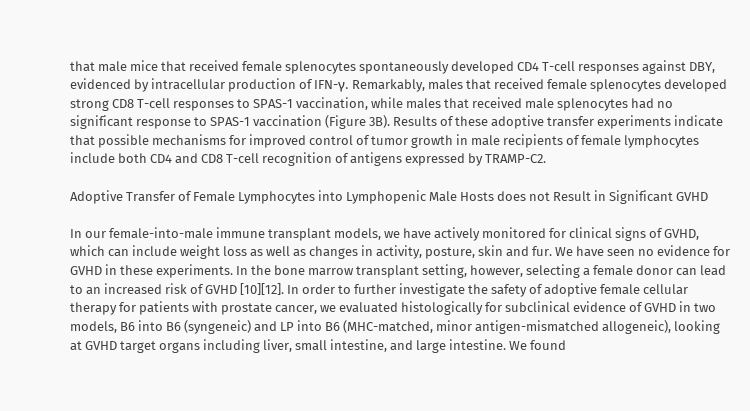that male mice that received female splenocytes spontaneously developed CD4 T-cell responses against DBY, evidenced by intracellular production of IFN-γ. Remarkably, males that received female splenocytes developed strong CD8 T-cell responses to SPAS-1 vaccination, while males that received male splenocytes had no significant response to SPAS-1 vaccination (Figure 3B). Results of these adoptive transfer experiments indicate that possible mechanisms for improved control of tumor growth in male recipients of female lymphocytes include both CD4 and CD8 T-cell recognition of antigens expressed by TRAMP-C2.

Adoptive Transfer of Female Lymphocytes into Lymphopenic Male Hosts does not Result in Significant GVHD

In our female-into-male immune transplant models, we have actively monitored for clinical signs of GVHD, which can include weight loss as well as changes in activity, posture, skin and fur. We have seen no evidence for GVHD in these experiments. In the bone marrow transplant setting, however, selecting a female donor can lead to an increased risk of GVHD [10][12]. In order to further investigate the safety of adoptive female cellular therapy for patients with prostate cancer, we evaluated histologically for subclinical evidence of GVHD in two models, B6 into B6 (syngeneic) and LP into B6 (MHC-matched, minor antigen-mismatched allogeneic), looking at GVHD target organs including liver, small intestine, and large intestine. We found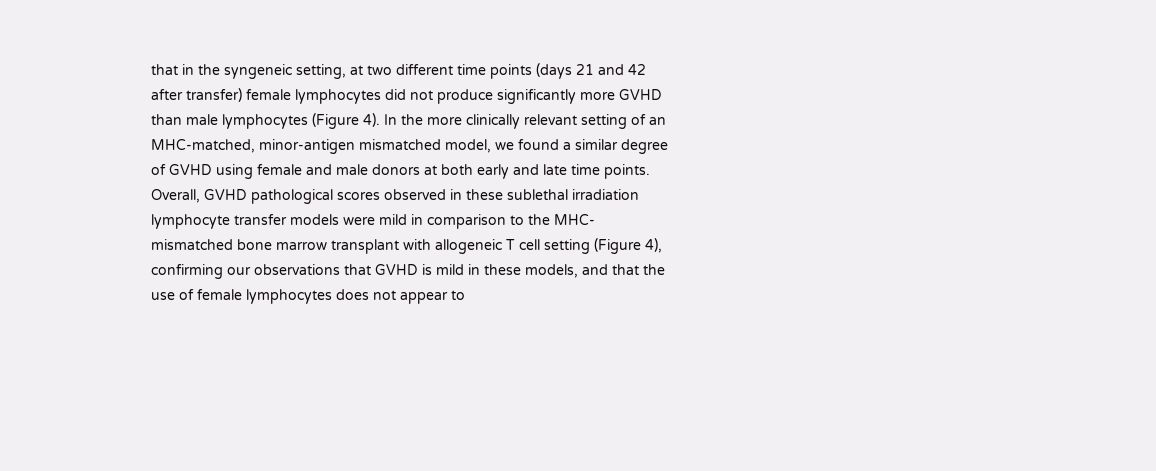that in the syngeneic setting, at two different time points (days 21 and 42 after transfer) female lymphocytes did not produce significantly more GVHD than male lymphocytes (Figure 4). In the more clinically relevant setting of an MHC-matched, minor-antigen mismatched model, we found a similar degree of GVHD using female and male donors at both early and late time points. Overall, GVHD pathological scores observed in these sublethal irradiation lymphocyte transfer models were mild in comparison to the MHC-mismatched bone marrow transplant with allogeneic T cell setting (Figure 4), confirming our observations that GVHD is mild in these models, and that the use of female lymphocytes does not appear to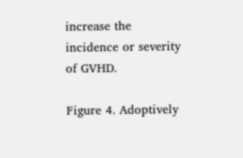increase the incidence or severity of GVHD.

Figure 4. Adoptively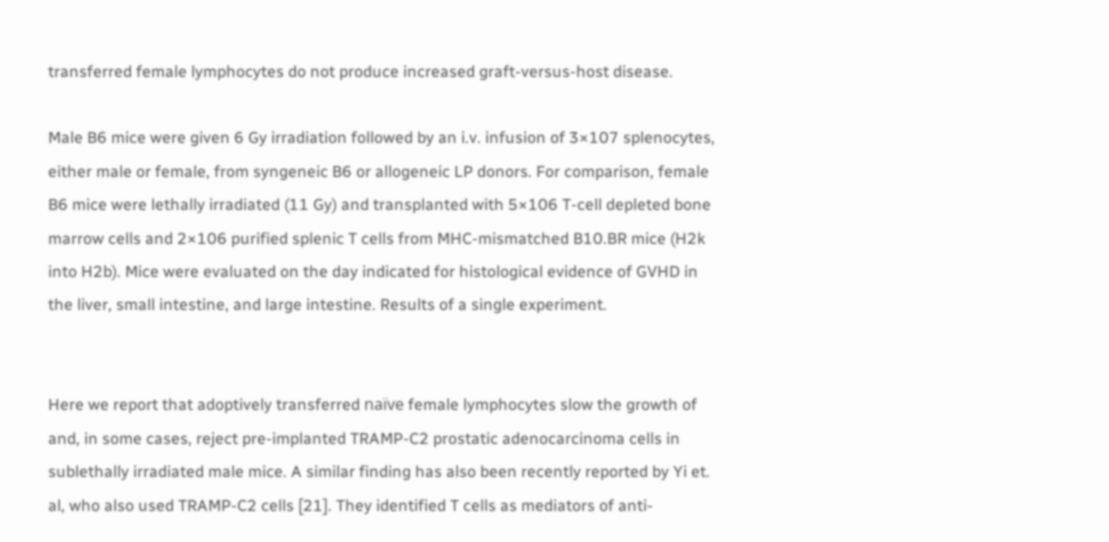transferred female lymphocytes do not produce increased graft-versus-host disease.

Male B6 mice were given 6 Gy irradiation followed by an i.v. infusion of 3×107 splenocytes, either male or female, from syngeneic B6 or allogeneic LP donors. For comparison, female B6 mice were lethally irradiated (11 Gy) and transplanted with 5×106 T-cell depleted bone marrow cells and 2×106 purified splenic T cells from MHC-mismatched B10.BR mice (H2k into H2b). Mice were evaluated on the day indicated for histological evidence of GVHD in the liver, small intestine, and large intestine. Results of a single experiment.


Here we report that adoptively transferred naïve female lymphocytes slow the growth of and, in some cases, reject pre-implanted TRAMP-C2 prostatic adenocarcinoma cells in sublethally irradiated male mice. A similar finding has also been recently reported by Yi et. al, who also used TRAMP-C2 cells [21]. They identified T cells as mediators of anti-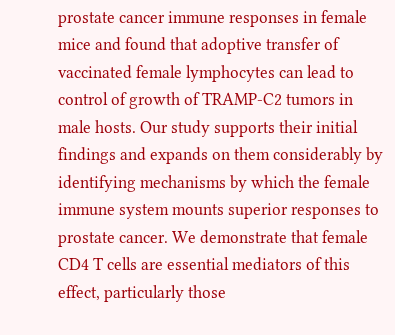prostate cancer immune responses in female mice and found that adoptive transfer of vaccinated female lymphocytes can lead to control of growth of TRAMP-C2 tumors in male hosts. Our study supports their initial findings and expands on them considerably by identifying mechanisms by which the female immune system mounts superior responses to prostate cancer. We demonstrate that female CD4 T cells are essential mediators of this effect, particularly those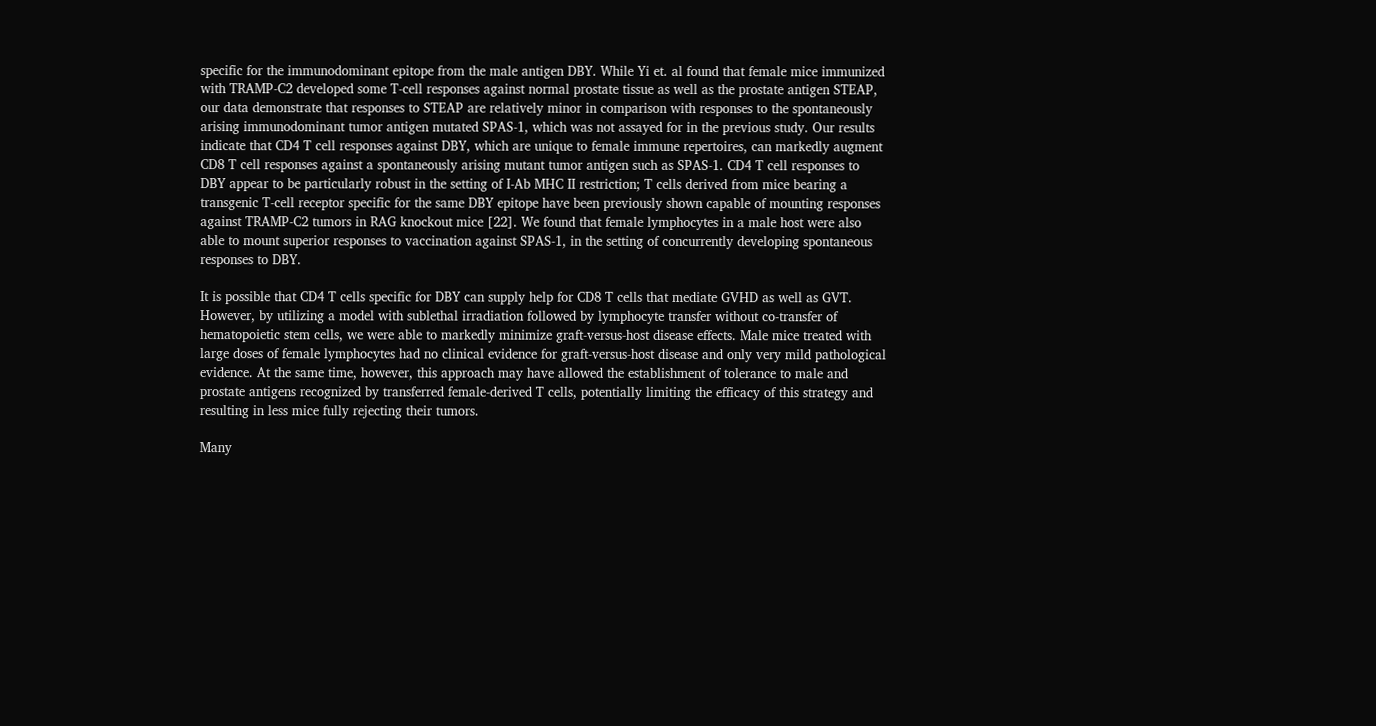specific for the immunodominant epitope from the male antigen DBY. While Yi et. al found that female mice immunized with TRAMP-C2 developed some T-cell responses against normal prostate tissue as well as the prostate antigen STEAP, our data demonstrate that responses to STEAP are relatively minor in comparison with responses to the spontaneously arising immunodominant tumor antigen mutated SPAS-1, which was not assayed for in the previous study. Our results indicate that CD4 T cell responses against DBY, which are unique to female immune repertoires, can markedly augment CD8 T cell responses against a spontaneously arising mutant tumor antigen such as SPAS-1. CD4 T cell responses to DBY appear to be particularly robust in the setting of I-Ab MHC II restriction; T cells derived from mice bearing a transgenic T-cell receptor specific for the same DBY epitope have been previously shown capable of mounting responses against TRAMP-C2 tumors in RAG knockout mice [22]. We found that female lymphocytes in a male host were also able to mount superior responses to vaccination against SPAS-1, in the setting of concurrently developing spontaneous responses to DBY.

It is possible that CD4 T cells specific for DBY can supply help for CD8 T cells that mediate GVHD as well as GVT. However, by utilizing a model with sublethal irradiation followed by lymphocyte transfer without co-transfer of hematopoietic stem cells, we were able to markedly minimize graft-versus-host disease effects. Male mice treated with large doses of female lymphocytes had no clinical evidence for graft-versus-host disease and only very mild pathological evidence. At the same time, however, this approach may have allowed the establishment of tolerance to male and prostate antigens recognized by transferred female-derived T cells, potentially limiting the efficacy of this strategy and resulting in less mice fully rejecting their tumors.

Many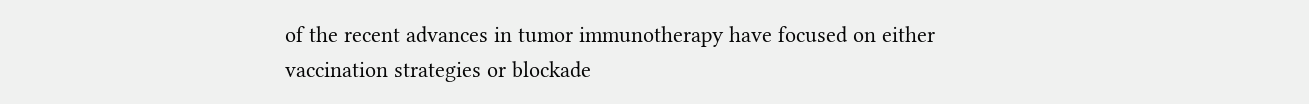of the recent advances in tumor immunotherapy have focused on either vaccination strategies or blockade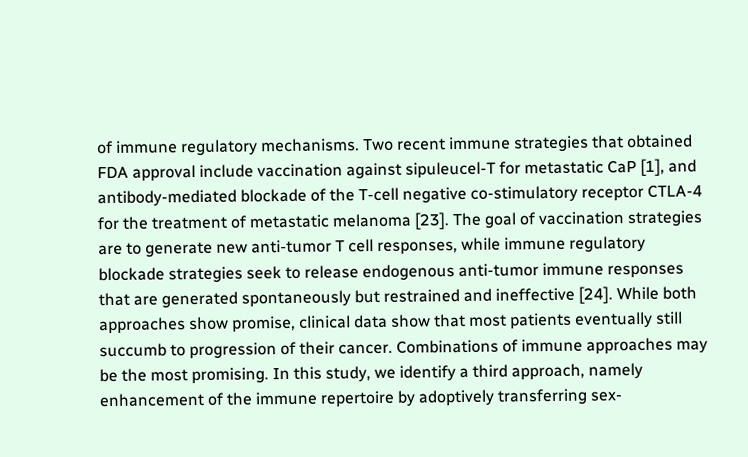of immune regulatory mechanisms. Two recent immune strategies that obtained FDA approval include vaccination against sipuleucel-T for metastatic CaP [1], and antibody-mediated blockade of the T-cell negative co-stimulatory receptor CTLA-4 for the treatment of metastatic melanoma [23]. The goal of vaccination strategies are to generate new anti-tumor T cell responses, while immune regulatory blockade strategies seek to release endogenous anti-tumor immune responses that are generated spontaneously but restrained and ineffective [24]. While both approaches show promise, clinical data show that most patients eventually still succumb to progression of their cancer. Combinations of immune approaches may be the most promising. In this study, we identify a third approach, namely enhancement of the immune repertoire by adoptively transferring sex-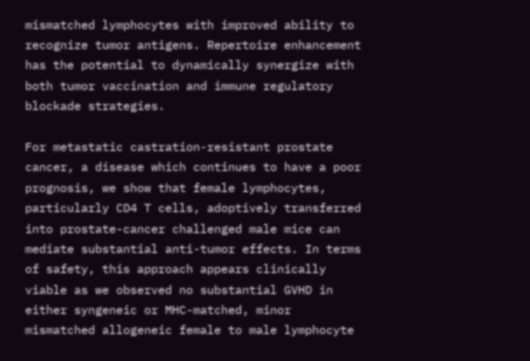mismatched lymphocytes with improved ability to recognize tumor antigens. Repertoire enhancement has the potential to dynamically synergize with both tumor vaccination and immune regulatory blockade strategies.

For metastatic castration-resistant prostate cancer, a disease which continues to have a poor prognosis, we show that female lymphocytes, particularly CD4 T cells, adoptively transferred into prostate-cancer challenged male mice can mediate substantial anti-tumor effects. In terms of safety, this approach appears clinically viable as we observed no substantial GVHD in either syngeneic or MHC-matched, minor mismatched allogeneic female to male lymphocyte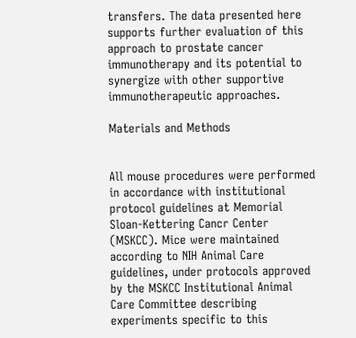transfers. The data presented here supports further evaluation of this approach to prostate cancer immunotherapy and its potential to synergize with other supportive immunotherapeutic approaches.

Materials and Methods


All mouse procedures were performed in accordance with institutional protocol guidelines at Memorial Sloan-Kettering Cancr Center (MSKCC). Mice were maintained according to NIH Animal Care guidelines, under protocols approved by the MSKCC Institutional Animal Care Committee describing experiments specific to this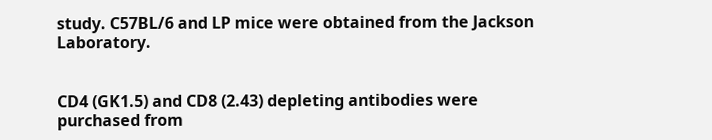study. C57BL/6 and LP mice were obtained from the Jackson Laboratory.


CD4 (GK1.5) and CD8 (2.43) depleting antibodies were purchased from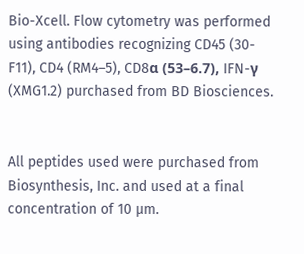Bio-Xcell. Flow cytometry was performed using antibodies recognizing CD45 (30-F11), CD4 (RM4–5), CD8α (53–6.7), IFN-γ (XMG1.2) purchased from BD Biosciences.


All peptides used were purchased from Biosynthesis, Inc. and used at a final concentration of 10 µm.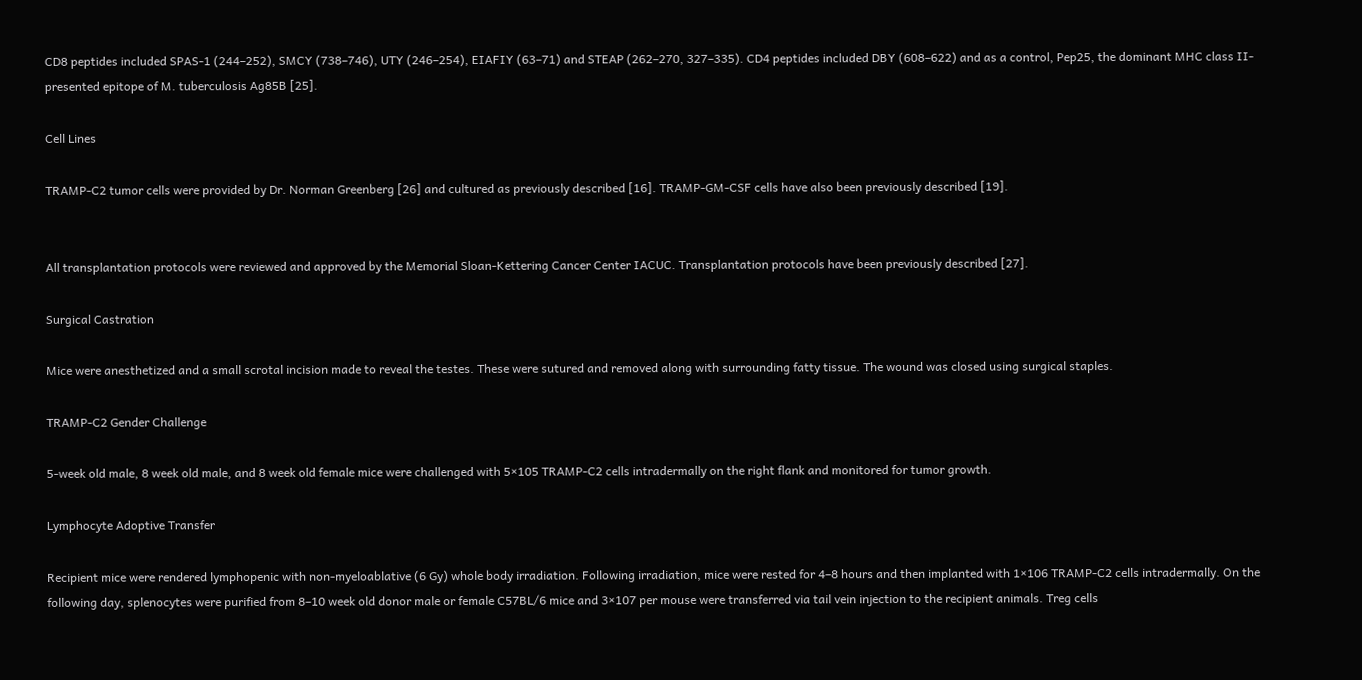CD8 peptides included SPAS-1 (244–252), SMCY (738–746), UTY (246–254), EIAFIY (63–71) and STEAP (262–270, 327–335). CD4 peptides included DBY (608–622) and as a control, Pep25, the dominant MHC class II-presented epitope of M. tuberculosis Ag85B [25].

Cell Lines

TRAMP-C2 tumor cells were provided by Dr. Norman Greenberg [26] and cultured as previously described [16]. TRAMP-GM-CSF cells have also been previously described [19].


All transplantation protocols were reviewed and approved by the Memorial Sloan-Kettering Cancer Center IACUC. Transplantation protocols have been previously described [27].

Surgical Castration

Mice were anesthetized and a small scrotal incision made to reveal the testes. These were sutured and removed along with surrounding fatty tissue. The wound was closed using surgical staples.

TRAMP-C2 Gender Challenge

5-week old male, 8 week old male, and 8 week old female mice were challenged with 5×105 TRAMP-C2 cells intradermally on the right flank and monitored for tumor growth.

Lymphocyte Adoptive Transfer

Recipient mice were rendered lymphopenic with non-myeloablative (6 Gy) whole body irradiation. Following irradiation, mice were rested for 4–8 hours and then implanted with 1×106 TRAMP-C2 cells intradermally. On the following day, splenocytes were purified from 8–10 week old donor male or female C57BL/6 mice and 3×107 per mouse were transferred via tail vein injection to the recipient animals. Treg cells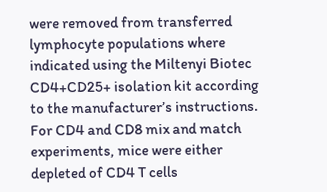were removed from transferred lymphocyte populations where indicated using the Miltenyi Biotec CD4+CD25+ isolation kit according to the manufacturer’s instructions. For CD4 and CD8 mix and match experiments, mice were either depleted of CD4 T cells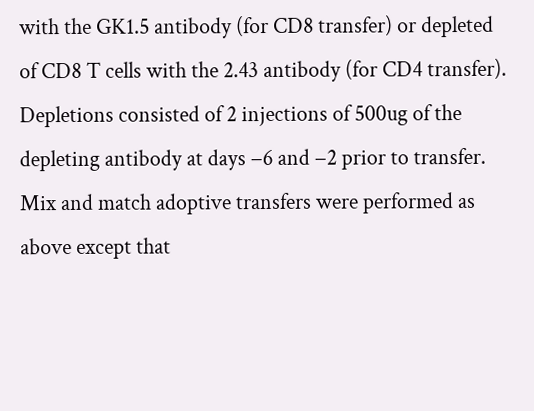with the GK1.5 antibody (for CD8 transfer) or depleted of CD8 T cells with the 2.43 antibody (for CD4 transfer). Depletions consisted of 2 injections of 500ug of the depleting antibody at days −6 and −2 prior to transfer. Mix and match adoptive transfers were performed as above except that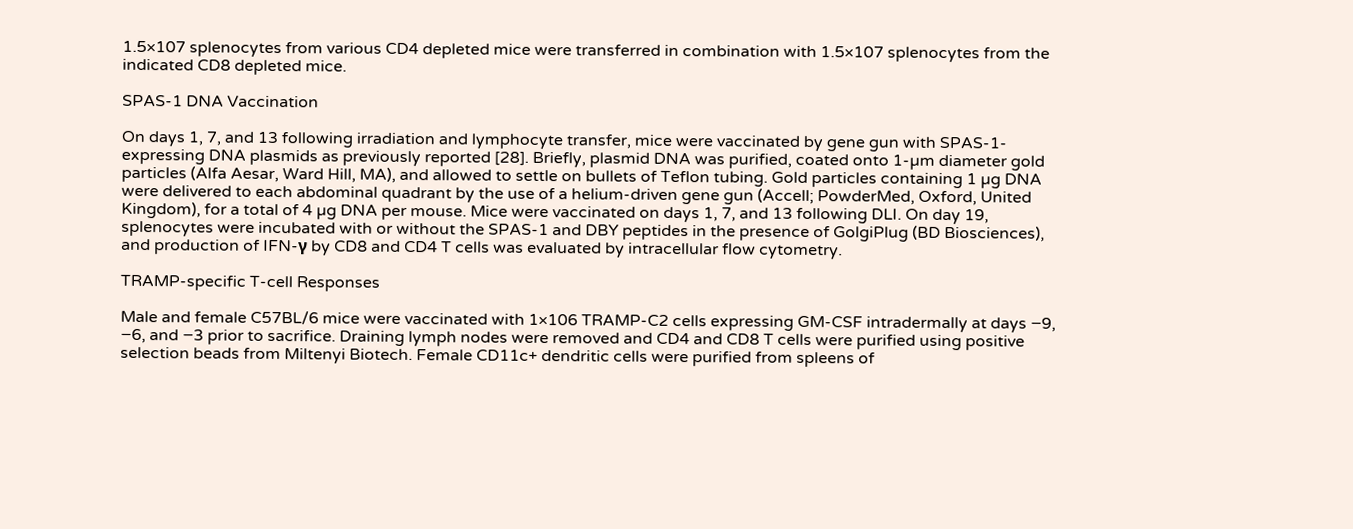1.5×107 splenocytes from various CD4 depleted mice were transferred in combination with 1.5×107 splenocytes from the indicated CD8 depleted mice.

SPAS-1 DNA Vaccination

On days 1, 7, and 13 following irradiation and lymphocyte transfer, mice were vaccinated by gene gun with SPAS-1-expressing DNA plasmids as previously reported [28]. Briefly, plasmid DNA was purified, coated onto 1-µm diameter gold particles (Alfa Aesar, Ward Hill, MA), and allowed to settle on bullets of Teflon tubing. Gold particles containing 1 µg DNA were delivered to each abdominal quadrant by the use of a helium-driven gene gun (Accell; PowderMed, Oxford, United Kingdom), for a total of 4 µg DNA per mouse. Mice were vaccinated on days 1, 7, and 13 following DLI. On day 19, splenocytes were incubated with or without the SPAS-1 and DBY peptides in the presence of GolgiPlug (BD Biosciences), and production of IFN-γ by CD8 and CD4 T cells was evaluated by intracellular flow cytometry.

TRAMP-specific T-cell Responses

Male and female C57BL/6 mice were vaccinated with 1×106 TRAMP-C2 cells expressing GM-CSF intradermally at days −9, −6, and −3 prior to sacrifice. Draining lymph nodes were removed and CD4 and CD8 T cells were purified using positive selection beads from Miltenyi Biotech. Female CD11c+ dendritic cells were purified from spleens of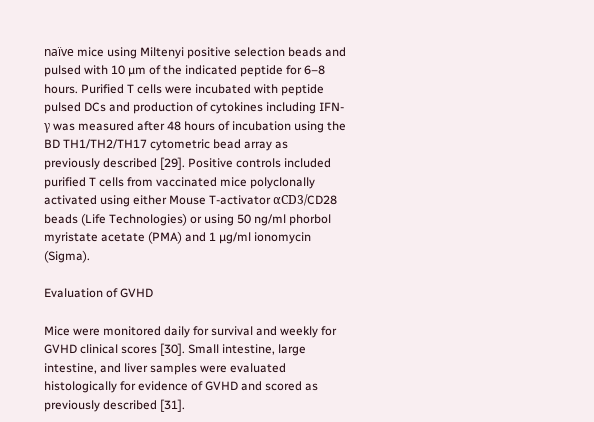naïve mice using Miltenyi positive selection beads and pulsed with 10 µm of the indicated peptide for 6–8 hours. Purified T cells were incubated with peptide pulsed DCs and production of cytokines including IFN-γ was measured after 48 hours of incubation using the BD TH1/TH2/TH17 cytometric bead array as previously described [29]. Positive controls included purified T cells from vaccinated mice polyclonally activated using either Mouse T-activator αCD3/CD28 beads (Life Technologies) or using 50 ng/ml phorbol myristate acetate (PMA) and 1 µg/ml ionomycin (Sigma).

Evaluation of GVHD

Mice were monitored daily for survival and weekly for GVHD clinical scores [30]. Small intestine, large intestine, and liver samples were evaluated histologically for evidence of GVHD and scored as previously described [31].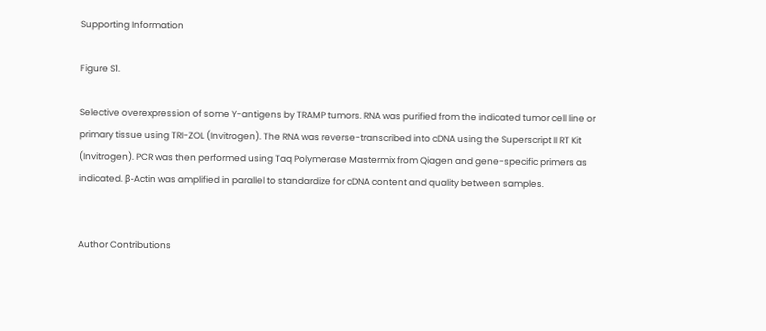Supporting Information

Figure S1.

Selective overexpression of some Y-antigens by TRAMP tumors. RNA was purified from the indicated tumor cell line or primary tissue using TRI-ZOL (Invitrogen). The RNA was reverse-transcribed into cDNA using the Superscript II RT Kit (Invitrogen). PCR was then performed using Taq Polymerase Mastermix from Qiagen and gene-specific primers as indicated. β-Actin was amplified in parallel to standardize for cDNA content and quality between samples.


Author Contributions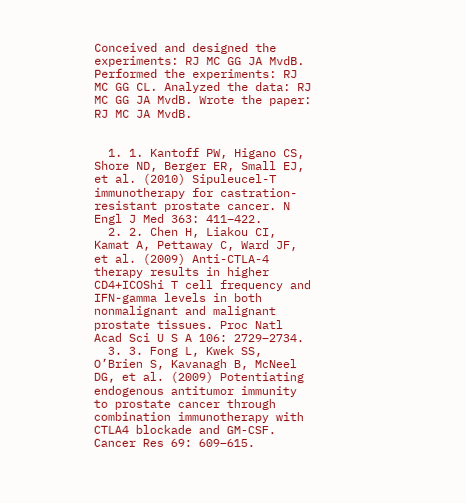Conceived and designed the experiments: RJ MC GG JA MvdB. Performed the experiments: RJ MC GG CL. Analyzed the data: RJ MC GG JA MvdB. Wrote the paper: RJ MC JA MvdB.


  1. 1. Kantoff PW, Higano CS, Shore ND, Berger ER, Small EJ, et al. (2010) Sipuleucel-T immunotherapy for castration-resistant prostate cancer. N Engl J Med 363: 411–422.
  2. 2. Chen H, Liakou CI, Kamat A, Pettaway C, Ward JF, et al. (2009) Anti-CTLA-4 therapy results in higher CD4+ICOShi T cell frequency and IFN-gamma levels in both nonmalignant and malignant prostate tissues. Proc Natl Acad Sci U S A 106: 2729–2734.
  3. 3. Fong L, Kwek SS, O’Brien S, Kavanagh B, McNeel DG, et al. (2009) Potentiating endogenous antitumor immunity to prostate cancer through combination immunotherapy with CTLA4 blockade and GM-CSF. Cancer Res 69: 609–615.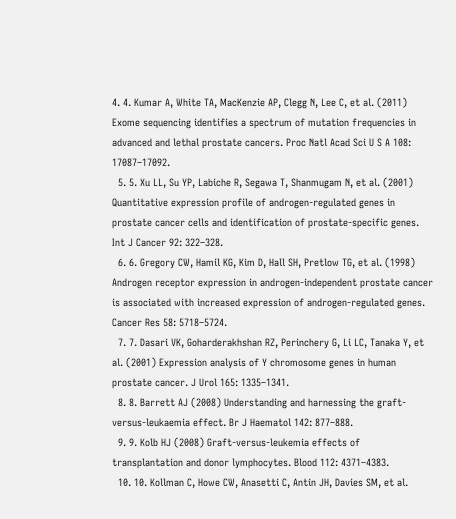4. 4. Kumar A, White TA, MacKenzie AP, Clegg N, Lee C, et al. (2011) Exome sequencing identifies a spectrum of mutation frequencies in advanced and lethal prostate cancers. Proc Natl Acad Sci U S A 108: 17087–17092.
  5. 5. Xu LL, Su YP, Labiche R, Segawa T, Shanmugam N, et al. (2001) Quantitative expression profile of androgen-regulated genes in prostate cancer cells and identification of prostate-specific genes. Int J Cancer 92: 322–328.
  6. 6. Gregory CW, Hamil KG, Kim D, Hall SH, Pretlow TG, et al. (1998) Androgen receptor expression in androgen-independent prostate cancer is associated with increased expression of androgen-regulated genes. Cancer Res 58: 5718–5724.
  7. 7. Dasari VK, Goharderakhshan RZ, Perinchery G, Li LC, Tanaka Y, et al. (2001) Expression analysis of Y chromosome genes in human prostate cancer. J Urol 165: 1335–1341.
  8. 8. Barrett AJ (2008) Understanding and harnessing the graft-versus-leukaemia effect. Br J Haematol 142: 877–888.
  9. 9. Kolb HJ (2008) Graft-versus-leukemia effects of transplantation and donor lymphocytes. Blood 112: 4371–4383.
  10. 10. Kollman C, Howe CW, Anasetti C, Antin JH, Davies SM, et al.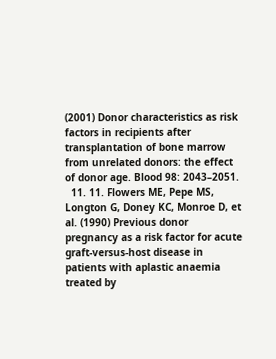(2001) Donor characteristics as risk factors in recipients after transplantation of bone marrow from unrelated donors: the effect of donor age. Blood 98: 2043–2051.
  11. 11. Flowers ME, Pepe MS, Longton G, Doney KC, Monroe D, et al. (1990) Previous donor pregnancy as a risk factor for acute graft-versus-host disease in patients with aplastic anaemia treated by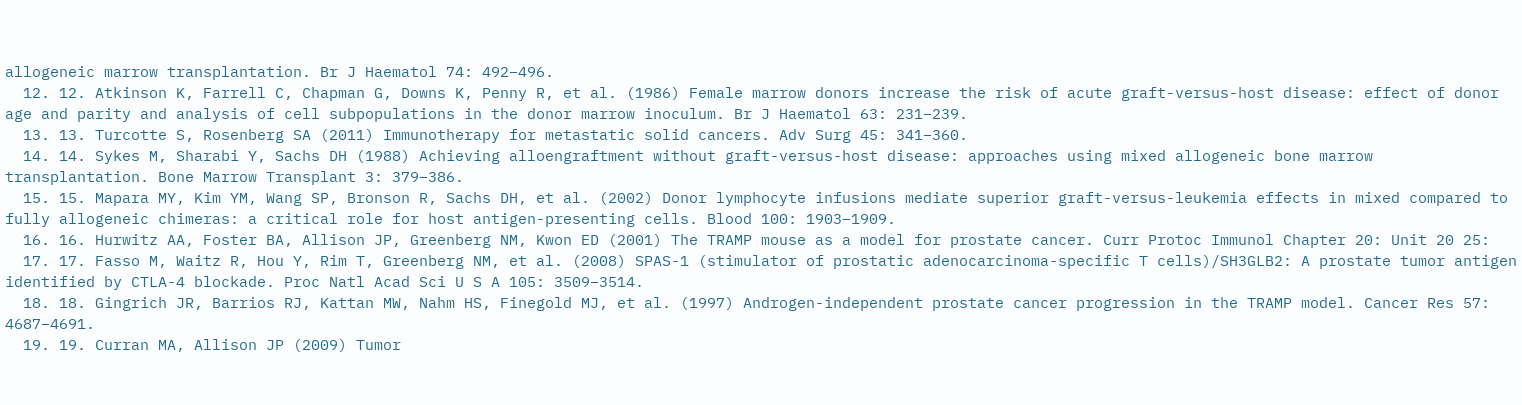allogeneic marrow transplantation. Br J Haematol 74: 492–496.
  12. 12. Atkinson K, Farrell C, Chapman G, Downs K, Penny R, et al. (1986) Female marrow donors increase the risk of acute graft-versus-host disease: effect of donor age and parity and analysis of cell subpopulations in the donor marrow inoculum. Br J Haematol 63: 231–239.
  13. 13. Turcotte S, Rosenberg SA (2011) Immunotherapy for metastatic solid cancers. Adv Surg 45: 341–360.
  14. 14. Sykes M, Sharabi Y, Sachs DH (1988) Achieving alloengraftment without graft-versus-host disease: approaches using mixed allogeneic bone marrow transplantation. Bone Marrow Transplant 3: 379–386.
  15. 15. Mapara MY, Kim YM, Wang SP, Bronson R, Sachs DH, et al. (2002) Donor lymphocyte infusions mediate superior graft-versus-leukemia effects in mixed compared to fully allogeneic chimeras: a critical role for host antigen-presenting cells. Blood 100: 1903–1909.
  16. 16. Hurwitz AA, Foster BA, Allison JP, Greenberg NM, Kwon ED (2001) The TRAMP mouse as a model for prostate cancer. Curr Protoc Immunol Chapter 20: Unit 20 25:
  17. 17. Fasso M, Waitz R, Hou Y, Rim T, Greenberg NM, et al. (2008) SPAS-1 (stimulator of prostatic adenocarcinoma-specific T cells)/SH3GLB2: A prostate tumor antigen identified by CTLA-4 blockade. Proc Natl Acad Sci U S A 105: 3509–3514.
  18. 18. Gingrich JR, Barrios RJ, Kattan MW, Nahm HS, Finegold MJ, et al. (1997) Androgen-independent prostate cancer progression in the TRAMP model. Cancer Res 57: 4687–4691.
  19. 19. Curran MA, Allison JP (2009) Tumor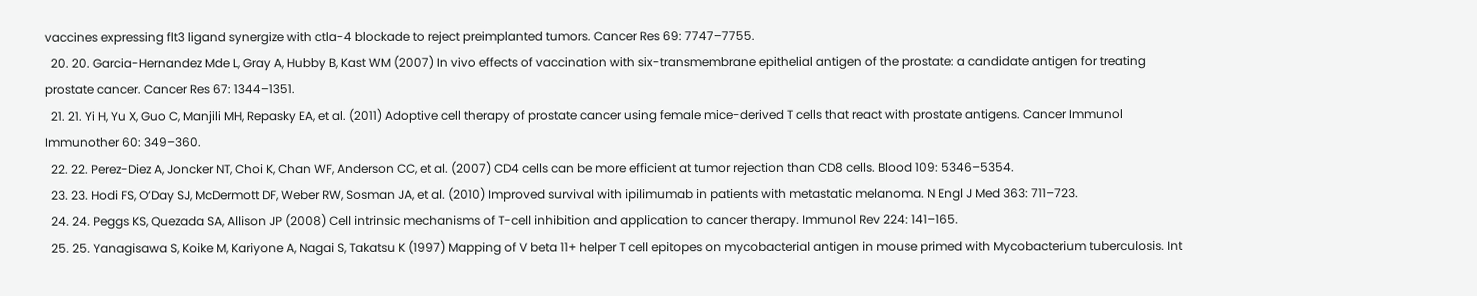vaccines expressing flt3 ligand synergize with ctla-4 blockade to reject preimplanted tumors. Cancer Res 69: 7747–7755.
  20. 20. Garcia-Hernandez Mde L, Gray A, Hubby B, Kast WM (2007) In vivo effects of vaccination with six-transmembrane epithelial antigen of the prostate: a candidate antigen for treating prostate cancer. Cancer Res 67: 1344–1351.
  21. 21. Yi H, Yu X, Guo C, Manjili MH, Repasky EA, et al. (2011) Adoptive cell therapy of prostate cancer using female mice-derived T cells that react with prostate antigens. Cancer Immunol Immunother 60: 349–360.
  22. 22. Perez-Diez A, Joncker NT, Choi K, Chan WF, Anderson CC, et al. (2007) CD4 cells can be more efficient at tumor rejection than CD8 cells. Blood 109: 5346–5354.
  23. 23. Hodi FS, O’Day SJ, McDermott DF, Weber RW, Sosman JA, et al. (2010) Improved survival with ipilimumab in patients with metastatic melanoma. N Engl J Med 363: 711–723.
  24. 24. Peggs KS, Quezada SA, Allison JP (2008) Cell intrinsic mechanisms of T-cell inhibition and application to cancer therapy. Immunol Rev 224: 141–165.
  25. 25. Yanagisawa S, Koike M, Kariyone A, Nagai S, Takatsu K (1997) Mapping of V beta 11+ helper T cell epitopes on mycobacterial antigen in mouse primed with Mycobacterium tuberculosis. Int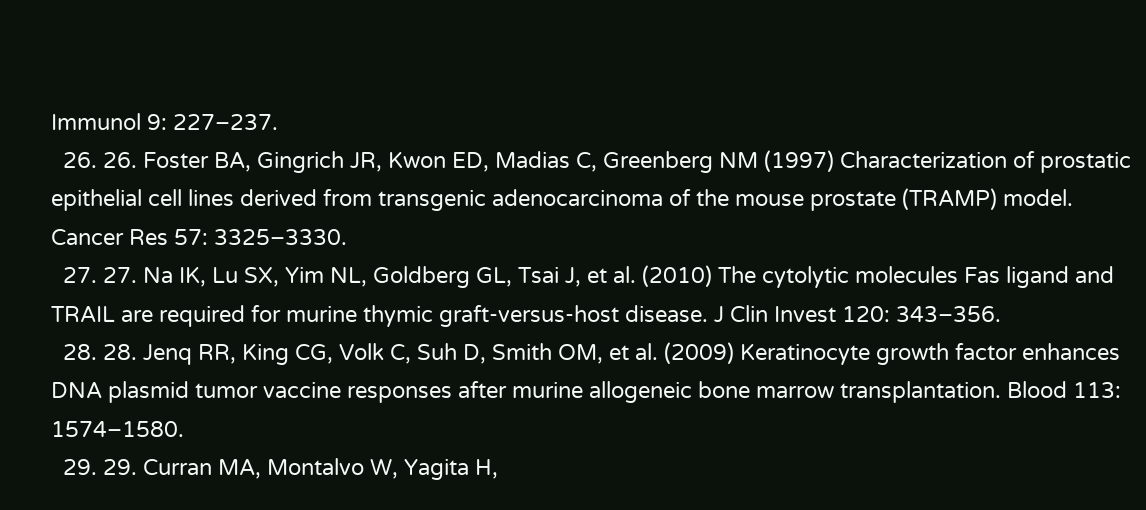Immunol 9: 227–237.
  26. 26. Foster BA, Gingrich JR, Kwon ED, Madias C, Greenberg NM (1997) Characterization of prostatic epithelial cell lines derived from transgenic adenocarcinoma of the mouse prostate (TRAMP) model. Cancer Res 57: 3325–3330.
  27. 27. Na IK, Lu SX, Yim NL, Goldberg GL, Tsai J, et al. (2010) The cytolytic molecules Fas ligand and TRAIL are required for murine thymic graft-versus-host disease. J Clin Invest 120: 343–356.
  28. 28. Jenq RR, King CG, Volk C, Suh D, Smith OM, et al. (2009) Keratinocyte growth factor enhances DNA plasmid tumor vaccine responses after murine allogeneic bone marrow transplantation. Blood 113: 1574–1580.
  29. 29. Curran MA, Montalvo W, Yagita H,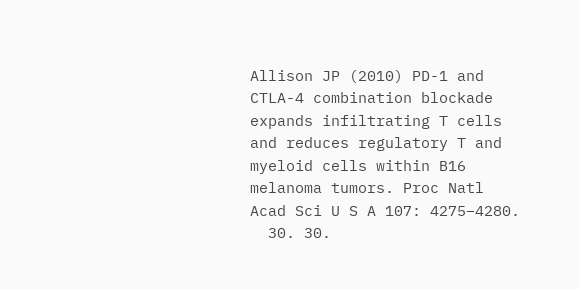Allison JP (2010) PD-1 and CTLA-4 combination blockade expands infiltrating T cells and reduces regulatory T and myeloid cells within B16 melanoma tumors. Proc Natl Acad Sci U S A 107: 4275–4280.
  30. 30.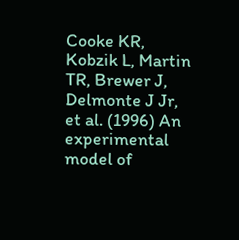Cooke KR, Kobzik L, Martin TR, Brewer J, Delmonte J Jr, et al. (1996) An experimental model of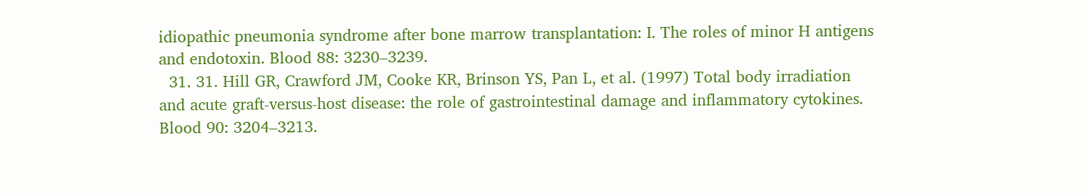idiopathic pneumonia syndrome after bone marrow transplantation: I. The roles of minor H antigens and endotoxin. Blood 88: 3230–3239.
  31. 31. Hill GR, Crawford JM, Cooke KR, Brinson YS, Pan L, et al. (1997) Total body irradiation and acute graft-versus-host disease: the role of gastrointestinal damage and inflammatory cytokines. Blood 90: 3204–3213.